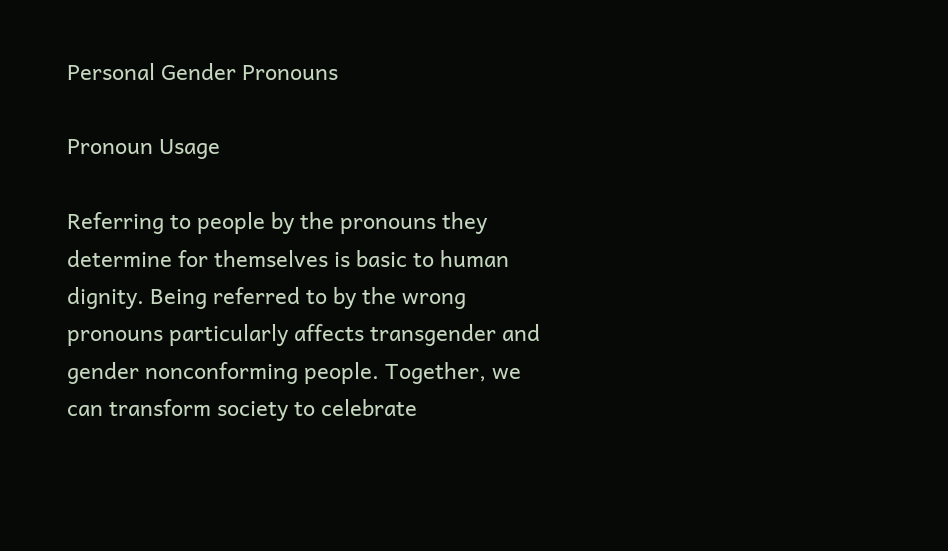Personal Gender Pronouns

Pronoun Usage

Referring to people by the pronouns they determine for themselves is basic to human dignity. Being referred to by the wrong pronouns particularly affects transgender and gender nonconforming people. Together, we can transform society to celebrate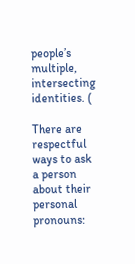people’s multiple, intersecting identities. (

There are respectful ways to ask a person about their personal pronouns: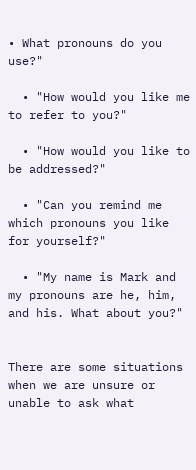• What pronouns do you use?"

  • "How would you like me to refer to you?"

  • "How would you like to be addressed?"

  • "Can you remind me which pronouns you like for yourself?"

  • "My name is Mark and my pronouns are he, him, and his. What about you?"


There are some situations when we are unsure or unable to ask what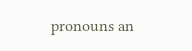pronouns an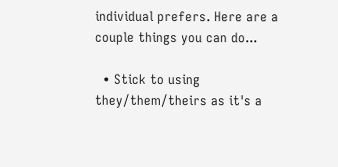individual prefers. Here are a couple things you can do...

  • Stick to using they/them/theirs as it's a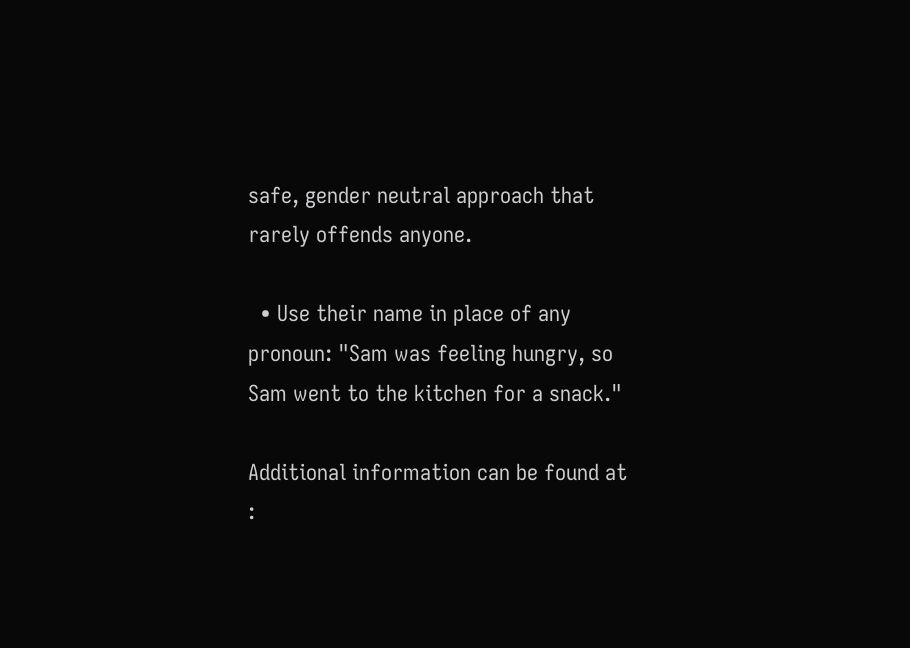safe, gender neutral approach that rarely offends anyone.

  • Use their name in place of any pronoun: "Sam was feeling hungry, so Sam went to the kitchen for a snack."

Additional information can be found at :